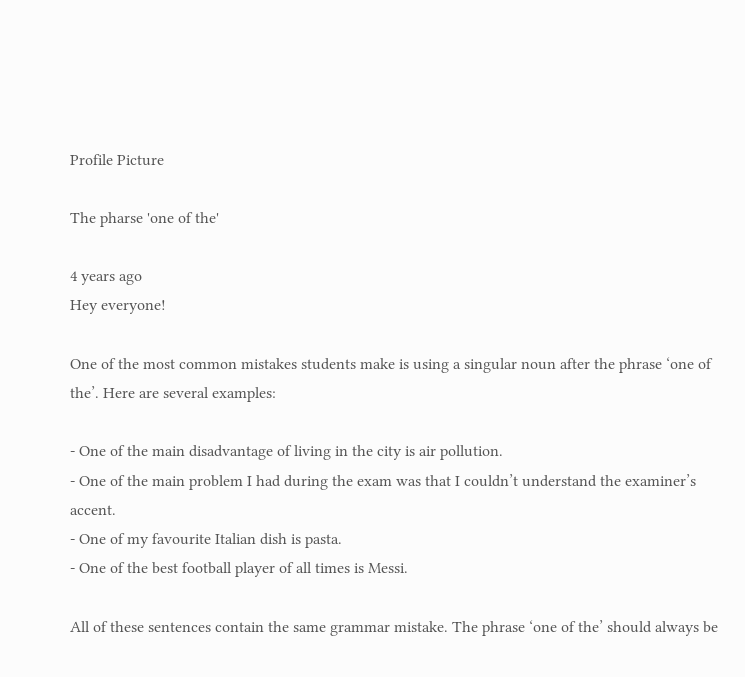Profile Picture

The pharse 'one of the'

4 years ago
Hey everyone!

One of the most common mistakes students make is using a singular noun after the phrase ‘one of the’. Here are several examples:

- One of the main disadvantage of living in the city is air pollution.
- One of the main problem I had during the exam was that I couldn’t understand the examiner’s accent.
- One of my favourite Italian dish is pasta.
- One of the best football player of all times is Messi.

All of these sentences contain the same grammar mistake. The phrase ‘one of the’ should always be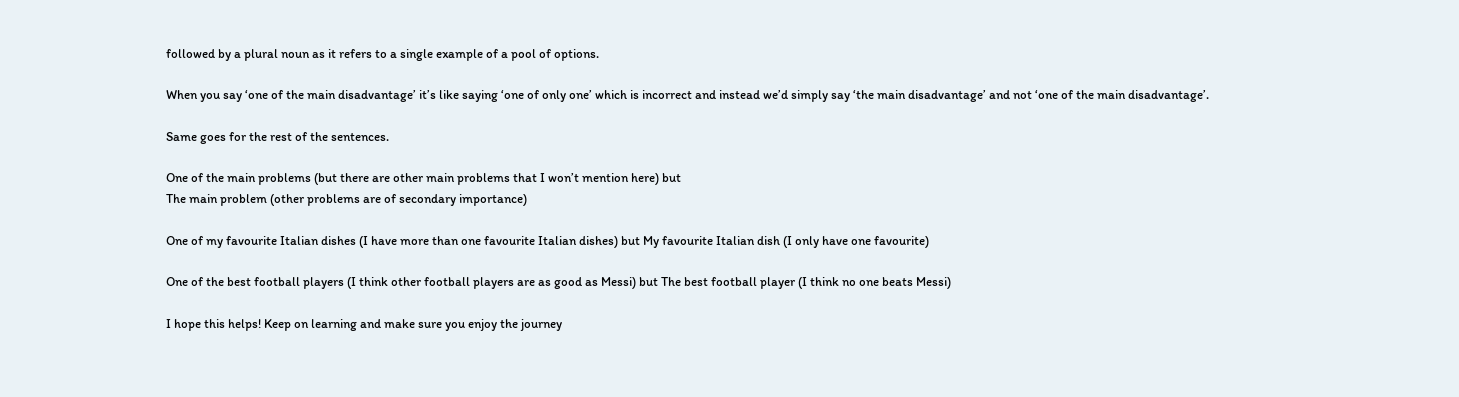followed by a plural noun as it refers to a single example of a pool of options.

When you say ‘one of the main disadvantage’ it’s like saying ‘one of only one’ which is incorrect and instead we’d simply say ‘the main disadvantage’ and not ‘one of the main disadvantage’.

Same goes for the rest of the sentences.

One of the main problems (but there are other main problems that I won’t mention here) but
The main problem (other problems are of secondary importance)

One of my favourite Italian dishes (I have more than one favourite Italian dishes) but My favourite Italian dish (I only have one favourite)

One of the best football players (I think other football players are as good as Messi) but The best football player (I think no one beats Messi)

I hope this helps! Keep on learning and make sure you enjoy the journey